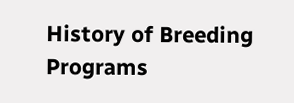History of Breeding Programs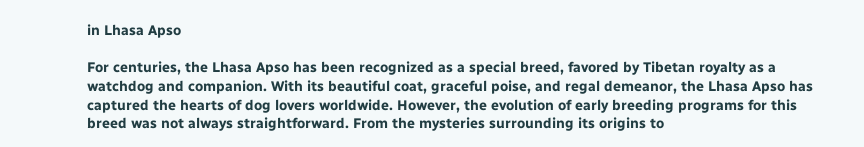in Lhasa Apso

For centuries, the Lhasa Apso has been recognized as a special breed, favored by Tibetan royalty as a watchdog and companion. With its beautiful coat, graceful poise, and regal demeanor, the Lhasa Apso has captured the hearts of dog lovers worldwide. However, the evolution of early breeding programs for this breed was not always straightforward. From the mysteries surrounding its origins to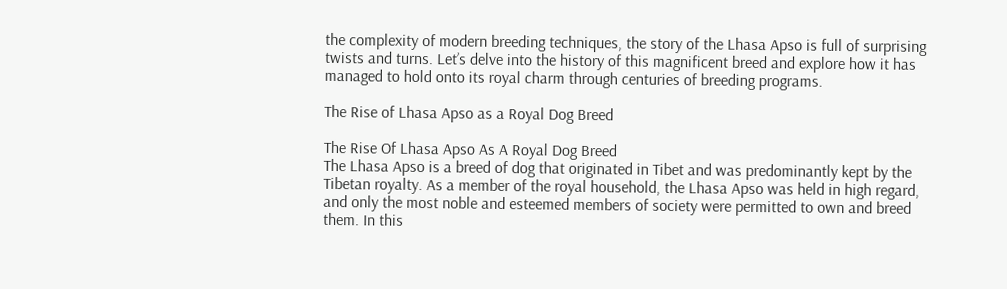the complexity of modern breeding techniques, the story of the Lhasa Apso is full of surprising twists and turns. Let’s delve into the history of this magnificent breed and explore how it has managed to hold onto its royal charm through centuries of breeding programs.

The Rise of Lhasa Apso as a Royal Dog Breed

The Rise Of Lhasa Apso As A Royal Dog Breed
The Lhasa Apso is a breed of dog that originated in Tibet and was predominantly kept by the Tibetan royalty. As a member of the royal household, the Lhasa Apso was held in high regard, and only the most noble and esteemed members of society were permitted to own and breed them. In this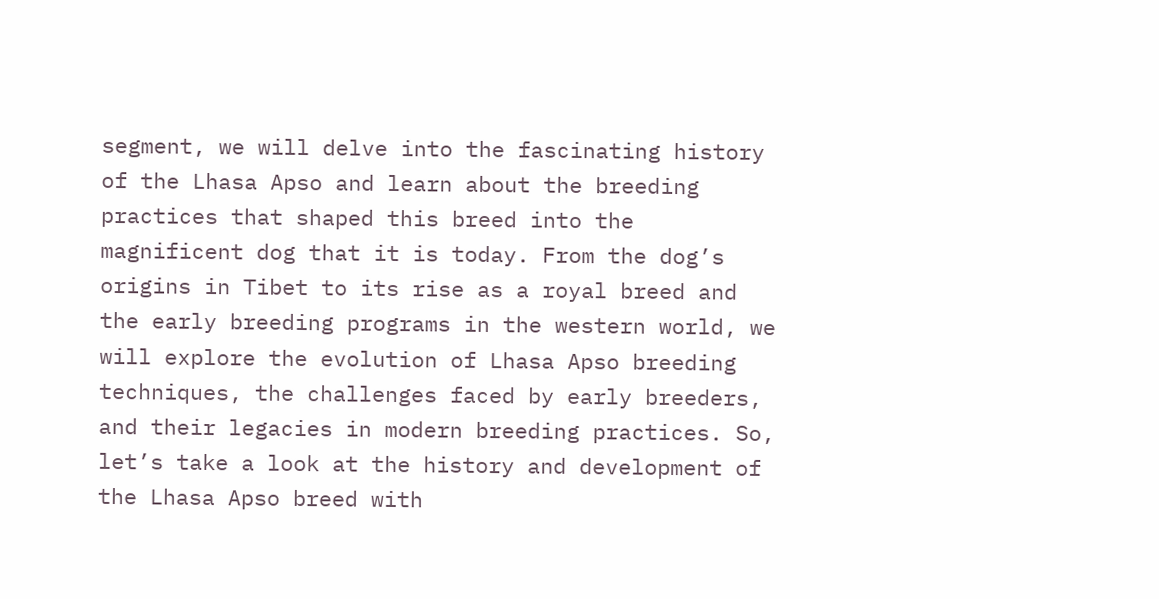segment, we will delve into the fascinating history of the Lhasa Apso and learn about the breeding practices that shaped this breed into the magnificent dog that it is today. From the dog’s origins in Tibet to its rise as a royal breed and the early breeding programs in the western world, we will explore the evolution of Lhasa Apso breeding techniques, the challenges faced by early breeders, and their legacies in modern breeding practices. So, let’s take a look at the history and development of the Lhasa Apso breed with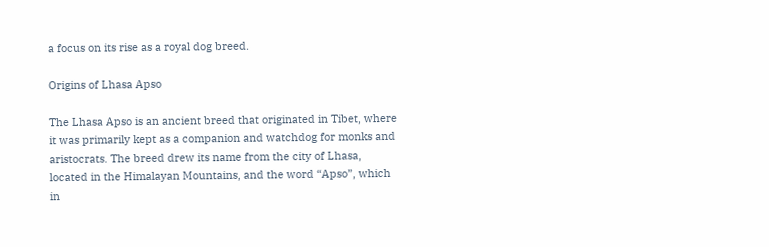a focus on its rise as a royal dog breed.

Origins of Lhasa Apso

The Lhasa Apso is an ancient breed that originated in Tibet, where it was primarily kept as a companion and watchdog for monks and aristocrats. The breed drew its name from the city of Lhasa, located in the Himalayan Mountains, and the word “Apso”, which in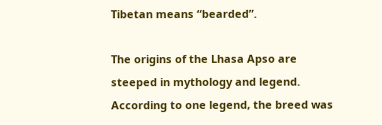Tibetan means “bearded”.

The origins of the Lhasa Apso are steeped in mythology and legend. According to one legend, the breed was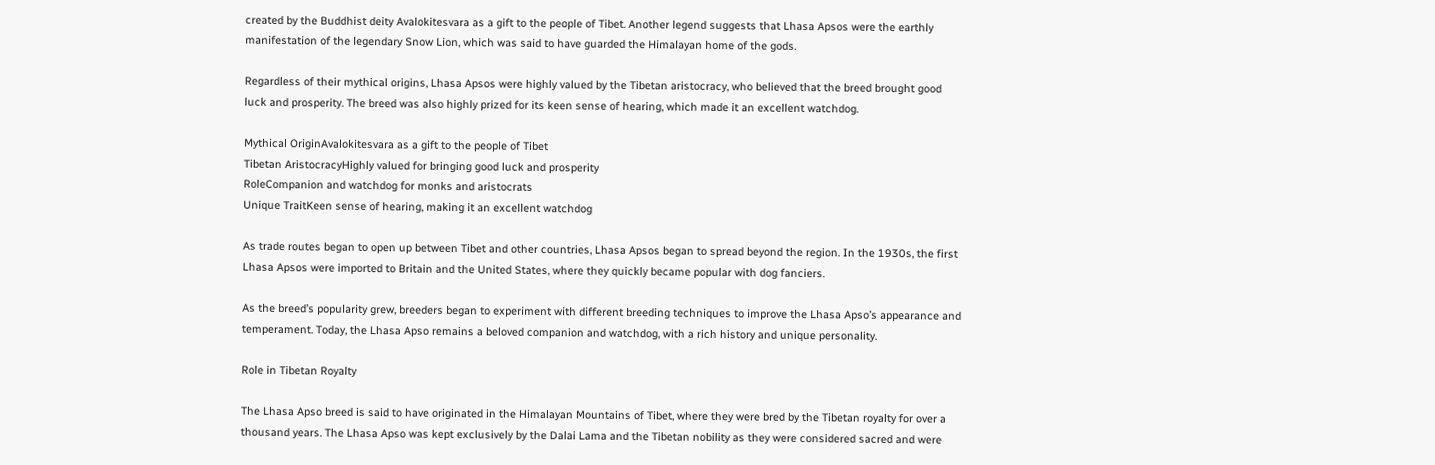created by the Buddhist deity Avalokitesvara as a gift to the people of Tibet. Another legend suggests that Lhasa Apsos were the earthly manifestation of the legendary Snow Lion, which was said to have guarded the Himalayan home of the gods.

Regardless of their mythical origins, Lhasa Apsos were highly valued by the Tibetan aristocracy, who believed that the breed brought good luck and prosperity. The breed was also highly prized for its keen sense of hearing, which made it an excellent watchdog.

Mythical OriginAvalokitesvara as a gift to the people of Tibet
Tibetan AristocracyHighly valued for bringing good luck and prosperity
RoleCompanion and watchdog for monks and aristocrats
Unique TraitKeen sense of hearing, making it an excellent watchdog

As trade routes began to open up between Tibet and other countries, Lhasa Apsos began to spread beyond the region. In the 1930s, the first Lhasa Apsos were imported to Britain and the United States, where they quickly became popular with dog fanciers.

As the breed’s popularity grew, breeders began to experiment with different breeding techniques to improve the Lhasa Apso’s appearance and temperament. Today, the Lhasa Apso remains a beloved companion and watchdog, with a rich history and unique personality.

Role in Tibetan Royalty

The Lhasa Apso breed is said to have originated in the Himalayan Mountains of Tibet, where they were bred by the Tibetan royalty for over a thousand years. The Lhasa Apso was kept exclusively by the Dalai Lama and the Tibetan nobility as they were considered sacred and were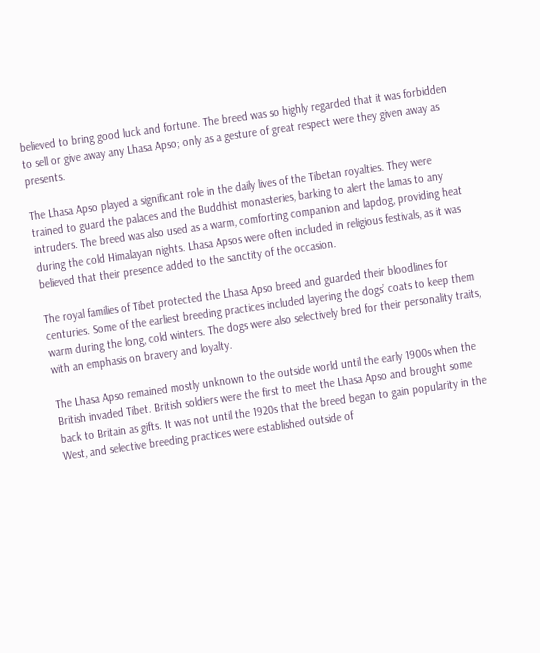believed to bring good luck and fortune. The breed was so highly regarded that it was forbidden to sell or give away any Lhasa Apso; only as a gesture of great respect were they given away as presents.

The Lhasa Apso played a significant role in the daily lives of the Tibetan royalties. They were trained to guard the palaces and the Buddhist monasteries, barking to alert the lamas to any intruders. The breed was also used as a warm, comforting companion and lapdog, providing heat during the cold Himalayan nights. Lhasa Apsos were often included in religious festivals, as it was believed that their presence added to the sanctity of the occasion.

The royal families of Tibet protected the Lhasa Apso breed and guarded their bloodlines for centuries. Some of the earliest breeding practices included layering the dogs’ coats to keep them warm during the long, cold winters. The dogs were also selectively bred for their personality traits, with an emphasis on bravery and loyalty.

The Lhasa Apso remained mostly unknown to the outside world until the early 1900s when the British invaded Tibet. British soldiers were the first to meet the Lhasa Apso and brought some back to Britain as gifts. It was not until the 1920s that the breed began to gain popularity in the West, and selective breeding practices were established outside of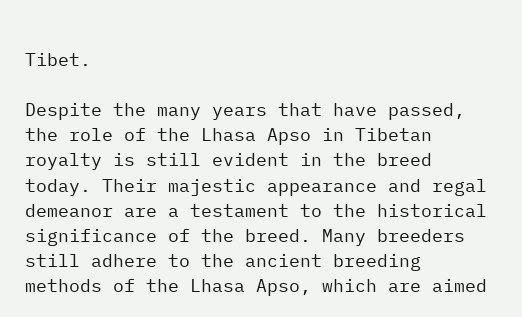Tibet.

Despite the many years that have passed, the role of the Lhasa Apso in Tibetan royalty is still evident in the breed today. Their majestic appearance and regal demeanor are a testament to the historical significance of the breed. Many breeders still adhere to the ancient breeding methods of the Lhasa Apso, which are aimed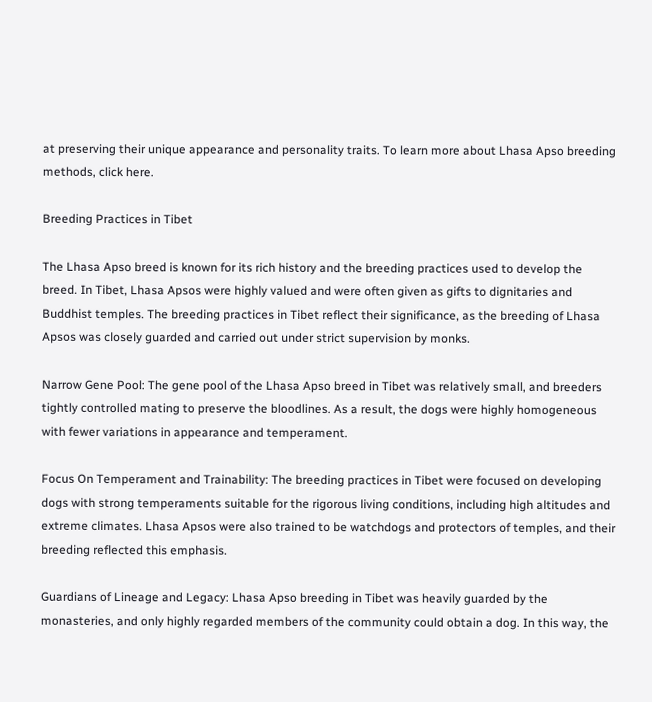at preserving their unique appearance and personality traits. To learn more about Lhasa Apso breeding methods, click here.

Breeding Practices in Tibet

The Lhasa Apso breed is known for its rich history and the breeding practices used to develop the breed. In Tibet, Lhasa Apsos were highly valued and were often given as gifts to dignitaries and Buddhist temples. The breeding practices in Tibet reflect their significance, as the breeding of Lhasa Apsos was closely guarded and carried out under strict supervision by monks.

Narrow Gene Pool: The gene pool of the Lhasa Apso breed in Tibet was relatively small, and breeders tightly controlled mating to preserve the bloodlines. As a result, the dogs were highly homogeneous with fewer variations in appearance and temperament.

Focus On Temperament and Trainability: The breeding practices in Tibet were focused on developing dogs with strong temperaments suitable for the rigorous living conditions, including high altitudes and extreme climates. Lhasa Apsos were also trained to be watchdogs and protectors of temples, and their breeding reflected this emphasis.

Guardians of Lineage and Legacy: Lhasa Apso breeding in Tibet was heavily guarded by the monasteries, and only highly regarded members of the community could obtain a dog. In this way, the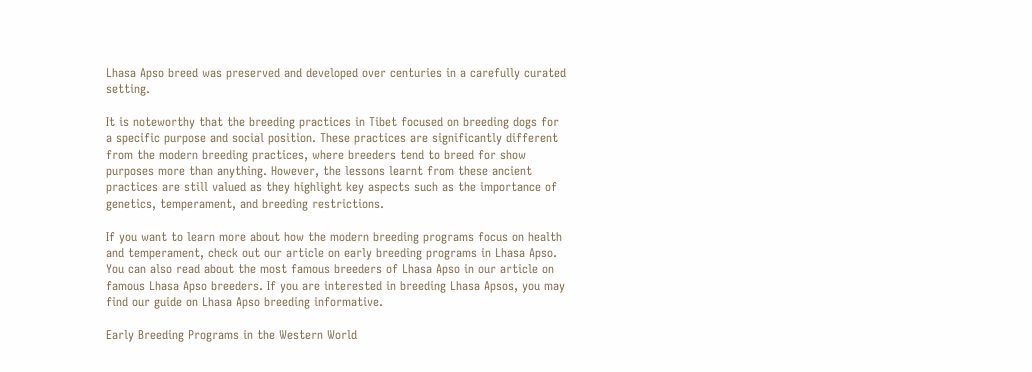Lhasa Apso breed was preserved and developed over centuries in a carefully curated setting.

It is noteworthy that the breeding practices in Tibet focused on breeding dogs for a specific purpose and social position. These practices are significantly different from the modern breeding practices, where breeders tend to breed for show purposes more than anything. However, the lessons learnt from these ancient practices are still valued as they highlight key aspects such as the importance of genetics, temperament, and breeding restrictions.

If you want to learn more about how the modern breeding programs focus on health and temperament, check out our article on early breeding programs in Lhasa Apso. You can also read about the most famous breeders of Lhasa Apso in our article on famous Lhasa Apso breeders. If you are interested in breeding Lhasa Apsos, you may find our guide on Lhasa Apso breeding informative.

Early Breeding Programs in the Western World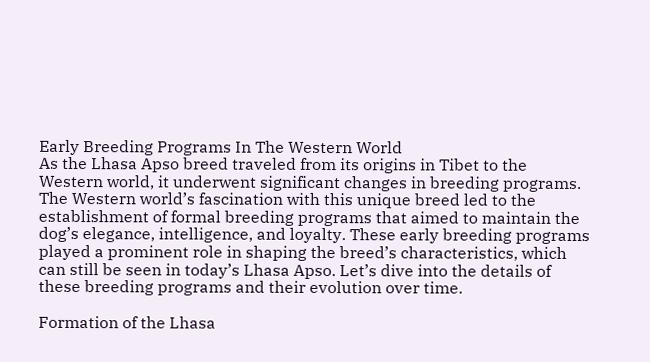Early Breeding Programs In The Western World
As the Lhasa Apso breed traveled from its origins in Tibet to the Western world, it underwent significant changes in breeding programs. The Western world’s fascination with this unique breed led to the establishment of formal breeding programs that aimed to maintain the dog’s elegance, intelligence, and loyalty. These early breeding programs played a prominent role in shaping the breed’s characteristics, which can still be seen in today’s Lhasa Apso. Let’s dive into the details of these breeding programs and their evolution over time.

Formation of the Lhasa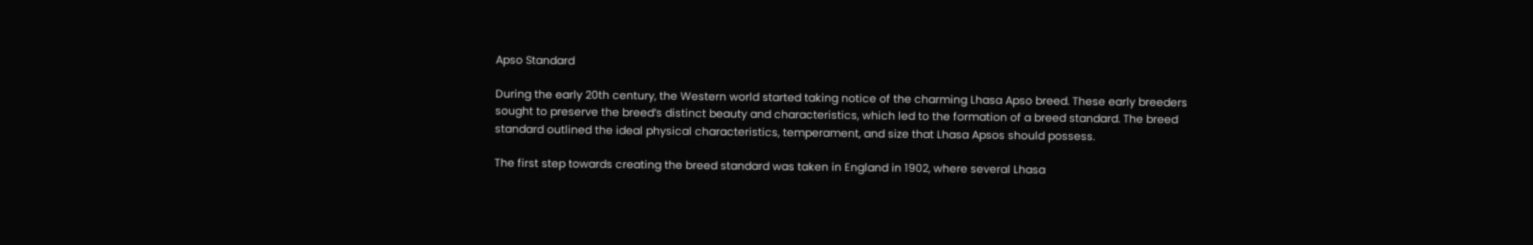Apso Standard

During the early 20th century, the Western world started taking notice of the charming Lhasa Apso breed. These early breeders sought to preserve the breed’s distinct beauty and characteristics, which led to the formation of a breed standard. The breed standard outlined the ideal physical characteristics, temperament, and size that Lhasa Apsos should possess.

The first step towards creating the breed standard was taken in England in 1902, where several Lhasa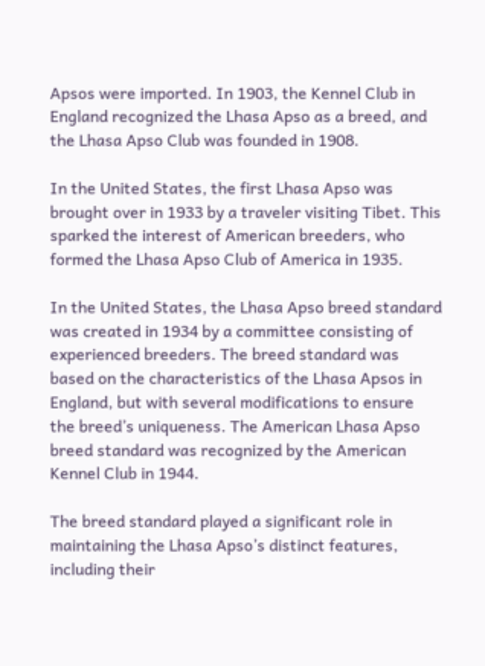Apsos were imported. In 1903, the Kennel Club in England recognized the Lhasa Apso as a breed, and the Lhasa Apso Club was founded in 1908.

In the United States, the first Lhasa Apso was brought over in 1933 by a traveler visiting Tibet. This sparked the interest of American breeders, who formed the Lhasa Apso Club of America in 1935.

In the United States, the Lhasa Apso breed standard was created in 1934 by a committee consisting of experienced breeders. The breed standard was based on the characteristics of the Lhasa Apsos in England, but with several modifications to ensure the breed’s uniqueness. The American Lhasa Apso breed standard was recognized by the American Kennel Club in 1944.

The breed standard played a significant role in maintaining the Lhasa Apso’s distinct features, including their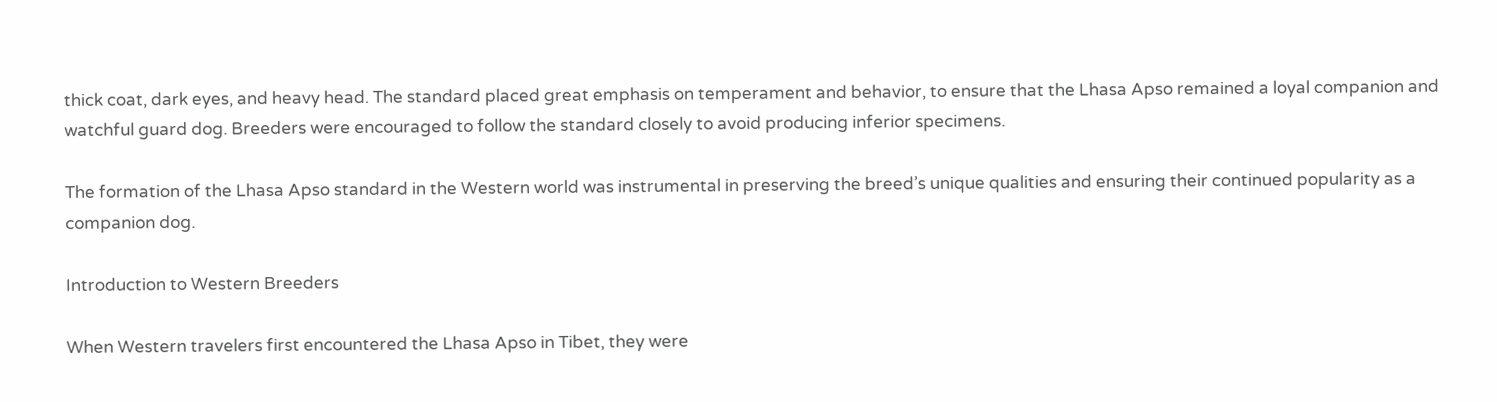thick coat, dark eyes, and heavy head. The standard placed great emphasis on temperament and behavior, to ensure that the Lhasa Apso remained a loyal companion and watchful guard dog. Breeders were encouraged to follow the standard closely to avoid producing inferior specimens.

The formation of the Lhasa Apso standard in the Western world was instrumental in preserving the breed’s unique qualities and ensuring their continued popularity as a companion dog.

Introduction to Western Breeders

When Western travelers first encountered the Lhasa Apso in Tibet, they were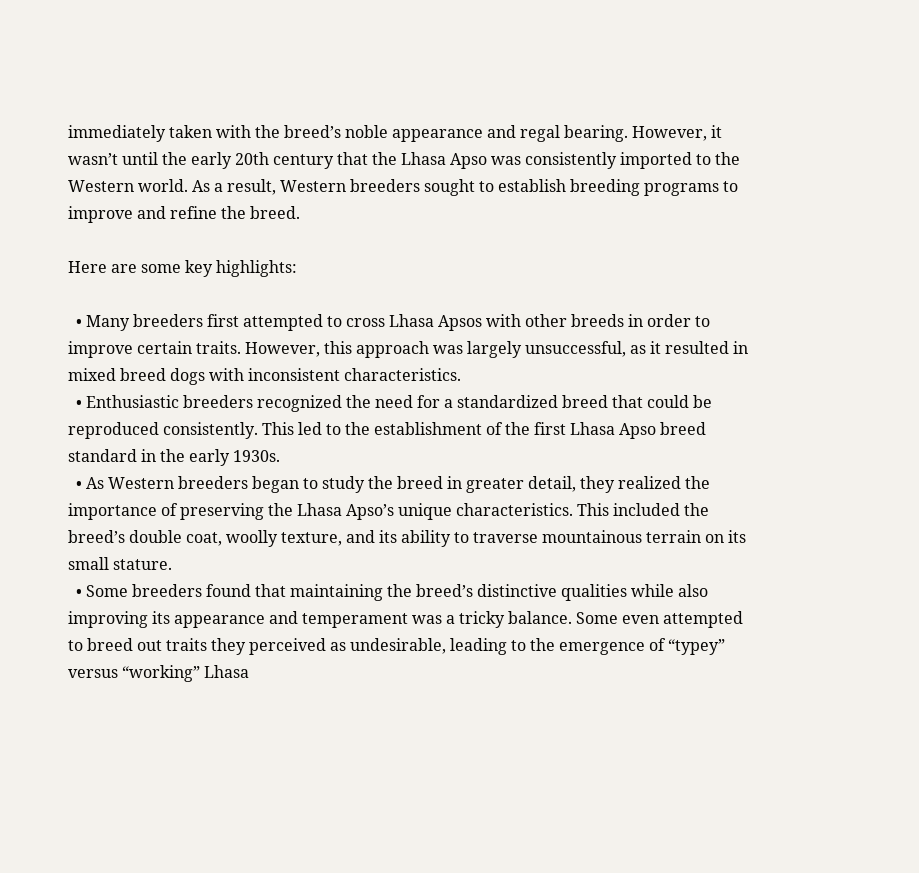immediately taken with the breed’s noble appearance and regal bearing. However, it wasn’t until the early 20th century that the Lhasa Apso was consistently imported to the Western world. As a result, Western breeders sought to establish breeding programs to improve and refine the breed.

Here are some key highlights:

  • Many breeders first attempted to cross Lhasa Apsos with other breeds in order to improve certain traits. However, this approach was largely unsuccessful, as it resulted in mixed breed dogs with inconsistent characteristics.
  • Enthusiastic breeders recognized the need for a standardized breed that could be reproduced consistently. This led to the establishment of the first Lhasa Apso breed standard in the early 1930s.
  • As Western breeders began to study the breed in greater detail, they realized the importance of preserving the Lhasa Apso’s unique characteristics. This included the breed’s double coat, woolly texture, and its ability to traverse mountainous terrain on its small stature.
  • Some breeders found that maintaining the breed’s distinctive qualities while also improving its appearance and temperament was a tricky balance. Some even attempted to breed out traits they perceived as undesirable, leading to the emergence of “typey” versus “working” Lhasa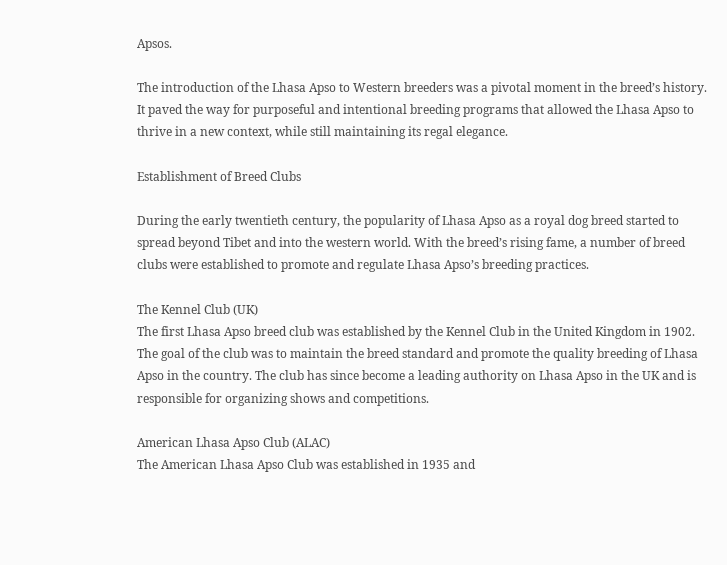Apsos.

The introduction of the Lhasa Apso to Western breeders was a pivotal moment in the breed’s history. It paved the way for purposeful and intentional breeding programs that allowed the Lhasa Apso to thrive in a new context, while still maintaining its regal elegance.

Establishment of Breed Clubs

During the early twentieth century, the popularity of Lhasa Apso as a royal dog breed started to spread beyond Tibet and into the western world. With the breed’s rising fame, a number of breed clubs were established to promote and regulate Lhasa Apso’s breeding practices.

The Kennel Club (UK)
The first Lhasa Apso breed club was established by the Kennel Club in the United Kingdom in 1902. The goal of the club was to maintain the breed standard and promote the quality breeding of Lhasa Apso in the country. The club has since become a leading authority on Lhasa Apso in the UK and is responsible for organizing shows and competitions.

American Lhasa Apso Club (ALAC)
The American Lhasa Apso Club was established in 1935 and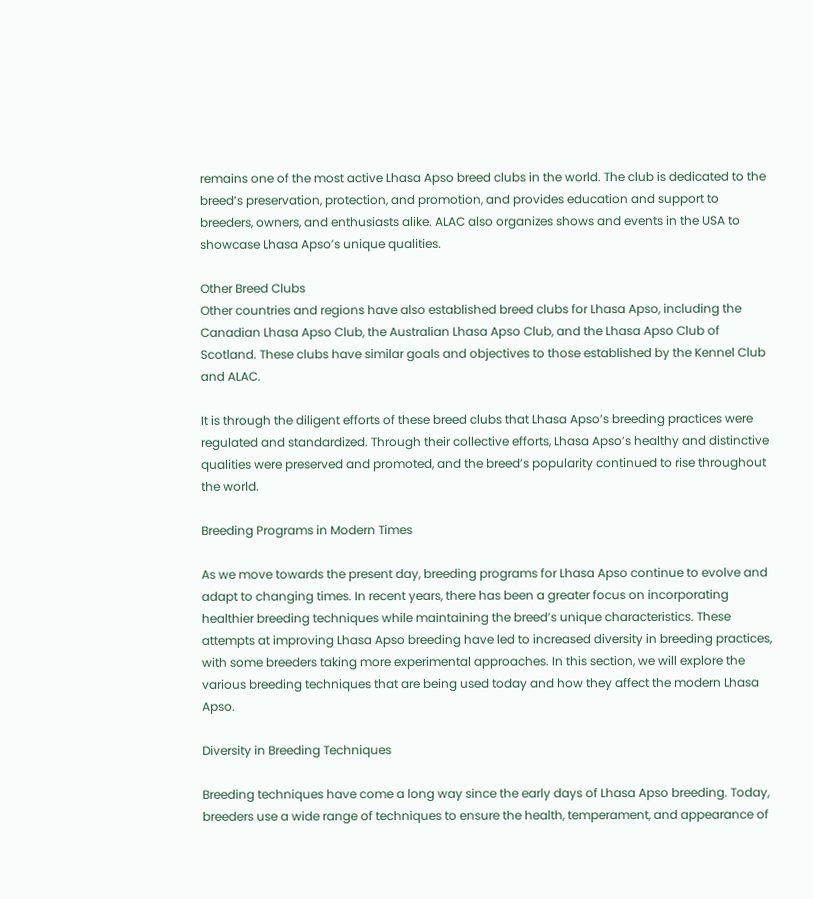remains one of the most active Lhasa Apso breed clubs in the world. The club is dedicated to the breed’s preservation, protection, and promotion, and provides education and support to breeders, owners, and enthusiasts alike. ALAC also organizes shows and events in the USA to showcase Lhasa Apso’s unique qualities.

Other Breed Clubs
Other countries and regions have also established breed clubs for Lhasa Apso, including the Canadian Lhasa Apso Club, the Australian Lhasa Apso Club, and the Lhasa Apso Club of Scotland. These clubs have similar goals and objectives to those established by the Kennel Club and ALAC.

It is through the diligent efforts of these breed clubs that Lhasa Apso’s breeding practices were regulated and standardized. Through their collective efforts, Lhasa Apso’s healthy and distinctive qualities were preserved and promoted, and the breed’s popularity continued to rise throughout the world.

Breeding Programs in Modern Times

As we move towards the present day, breeding programs for Lhasa Apso continue to evolve and adapt to changing times. In recent years, there has been a greater focus on incorporating healthier breeding techniques while maintaining the breed’s unique characteristics. These attempts at improving Lhasa Apso breeding have led to increased diversity in breeding practices, with some breeders taking more experimental approaches. In this section, we will explore the various breeding techniques that are being used today and how they affect the modern Lhasa Apso.

Diversity in Breeding Techniques

Breeding techniques have come a long way since the early days of Lhasa Apso breeding. Today, breeders use a wide range of techniques to ensure the health, temperament, and appearance of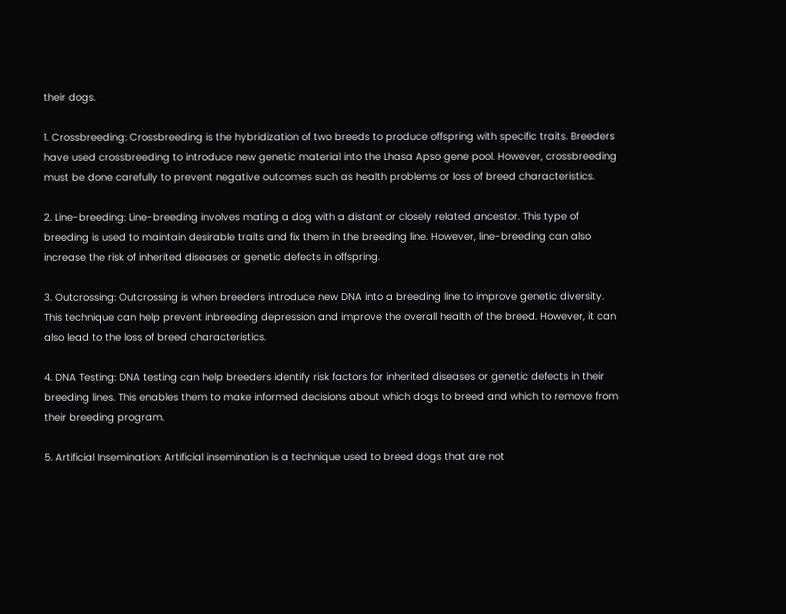their dogs.

1. Crossbreeding: Crossbreeding is the hybridization of two breeds to produce offspring with specific traits. Breeders have used crossbreeding to introduce new genetic material into the Lhasa Apso gene pool. However, crossbreeding must be done carefully to prevent negative outcomes such as health problems or loss of breed characteristics.

2. Line-breeding: Line-breeding involves mating a dog with a distant or closely related ancestor. This type of breeding is used to maintain desirable traits and fix them in the breeding line. However, line-breeding can also increase the risk of inherited diseases or genetic defects in offspring.

3. Outcrossing: Outcrossing is when breeders introduce new DNA into a breeding line to improve genetic diversity. This technique can help prevent inbreeding depression and improve the overall health of the breed. However, it can also lead to the loss of breed characteristics.

4. DNA Testing: DNA testing can help breeders identify risk factors for inherited diseases or genetic defects in their breeding lines. This enables them to make informed decisions about which dogs to breed and which to remove from their breeding program.

5. Artificial Insemination: Artificial insemination is a technique used to breed dogs that are not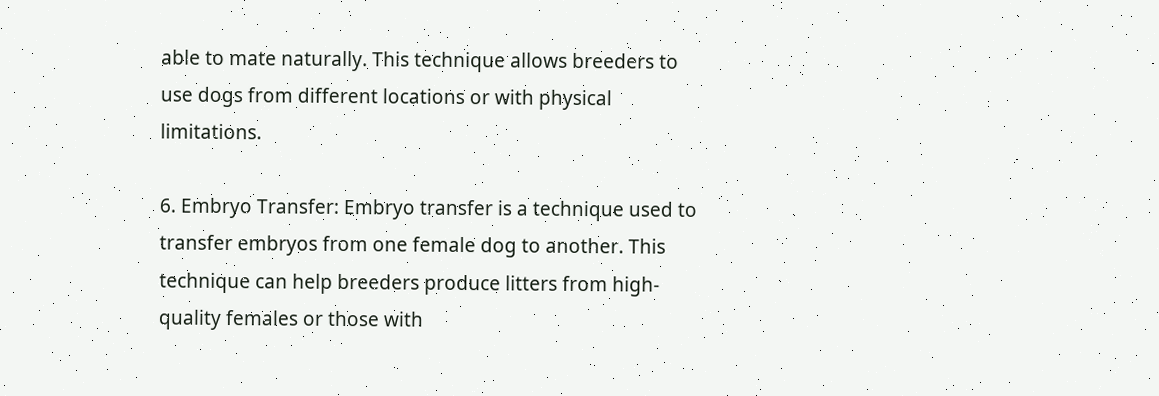able to mate naturally. This technique allows breeders to use dogs from different locations or with physical limitations.

6. Embryo Transfer: Embryo transfer is a technique used to transfer embryos from one female dog to another. This technique can help breeders produce litters from high-quality females or those with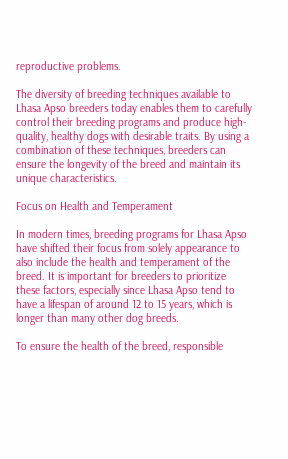reproductive problems.

The diversity of breeding techniques available to Lhasa Apso breeders today enables them to carefully control their breeding programs and produce high-quality, healthy dogs with desirable traits. By using a combination of these techniques, breeders can ensure the longevity of the breed and maintain its unique characteristics.

Focus on Health and Temperament

In modern times, breeding programs for Lhasa Apso have shifted their focus from solely appearance to also include the health and temperament of the breed. It is important for breeders to prioritize these factors, especially since Lhasa Apso tend to have a lifespan of around 12 to 15 years, which is longer than many other dog breeds.

To ensure the health of the breed, responsible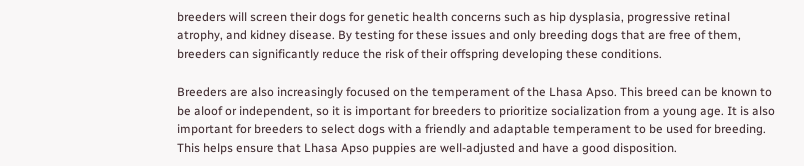breeders will screen their dogs for genetic health concerns such as hip dysplasia, progressive retinal atrophy, and kidney disease. By testing for these issues and only breeding dogs that are free of them, breeders can significantly reduce the risk of their offspring developing these conditions.

Breeders are also increasingly focused on the temperament of the Lhasa Apso. This breed can be known to be aloof or independent, so it is important for breeders to prioritize socialization from a young age. It is also important for breeders to select dogs with a friendly and adaptable temperament to be used for breeding. This helps ensure that Lhasa Apso puppies are well-adjusted and have a good disposition.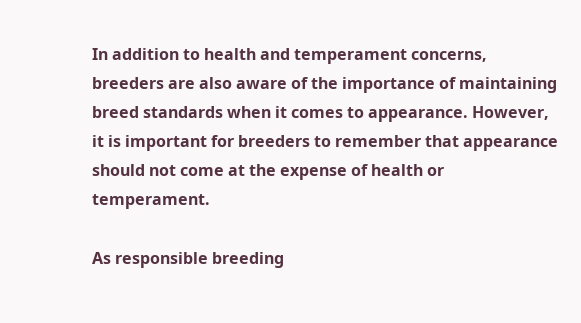In addition to health and temperament concerns, breeders are also aware of the importance of maintaining breed standards when it comes to appearance. However, it is important for breeders to remember that appearance should not come at the expense of health or temperament.

As responsible breeding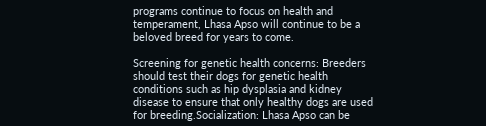programs continue to focus on health and temperament, Lhasa Apso will continue to be a beloved breed for years to come.

Screening for genetic health concerns: Breeders should test their dogs for genetic health conditions such as hip dysplasia and kidney disease to ensure that only healthy dogs are used for breeding.Socialization: Lhasa Apso can be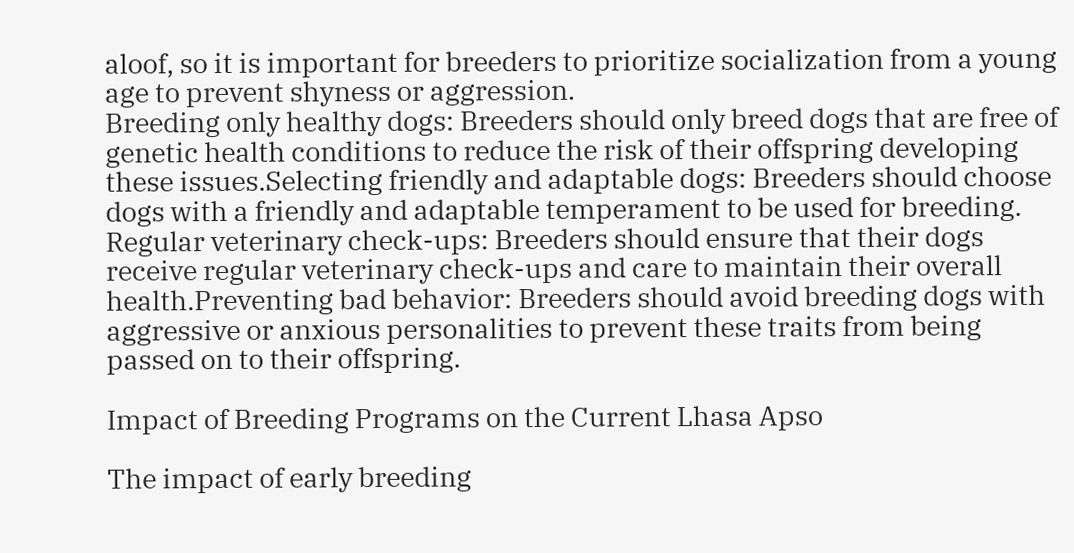aloof, so it is important for breeders to prioritize socialization from a young age to prevent shyness or aggression.
Breeding only healthy dogs: Breeders should only breed dogs that are free of genetic health conditions to reduce the risk of their offspring developing these issues.Selecting friendly and adaptable dogs: Breeders should choose dogs with a friendly and adaptable temperament to be used for breeding.
Regular veterinary check-ups: Breeders should ensure that their dogs receive regular veterinary check-ups and care to maintain their overall health.Preventing bad behavior: Breeders should avoid breeding dogs with aggressive or anxious personalities to prevent these traits from being passed on to their offspring.

Impact of Breeding Programs on the Current Lhasa Apso

The impact of early breeding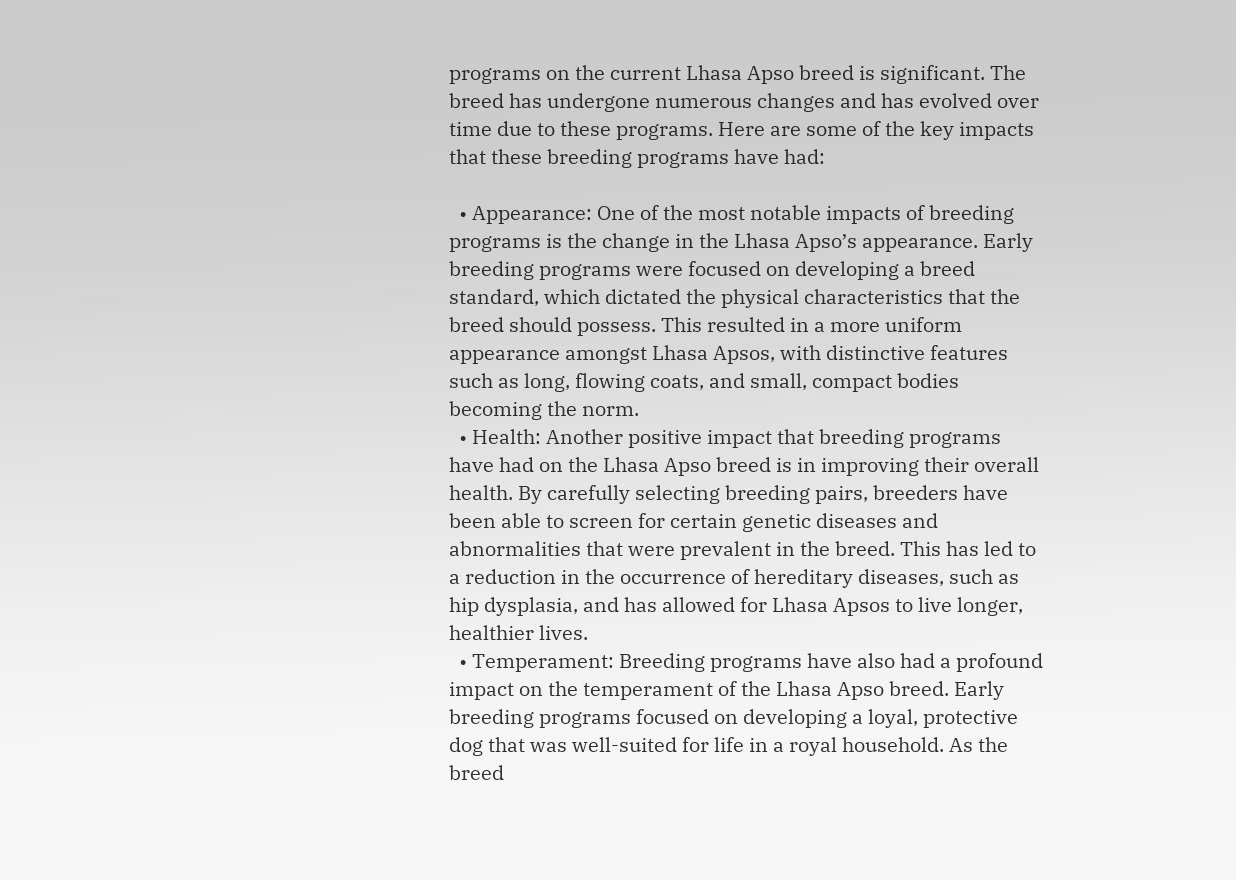programs on the current Lhasa Apso breed is significant. The breed has undergone numerous changes and has evolved over time due to these programs. Here are some of the key impacts that these breeding programs have had:

  • Appearance: One of the most notable impacts of breeding programs is the change in the Lhasa Apso’s appearance. Early breeding programs were focused on developing a breed standard, which dictated the physical characteristics that the breed should possess. This resulted in a more uniform appearance amongst Lhasa Apsos, with distinctive features such as long, flowing coats, and small, compact bodies becoming the norm.
  • Health: Another positive impact that breeding programs have had on the Lhasa Apso breed is in improving their overall health. By carefully selecting breeding pairs, breeders have been able to screen for certain genetic diseases and abnormalities that were prevalent in the breed. This has led to a reduction in the occurrence of hereditary diseases, such as hip dysplasia, and has allowed for Lhasa Apsos to live longer, healthier lives.
  • Temperament: Breeding programs have also had a profound impact on the temperament of the Lhasa Apso breed. Early breeding programs focused on developing a loyal, protective dog that was well-suited for life in a royal household. As the breed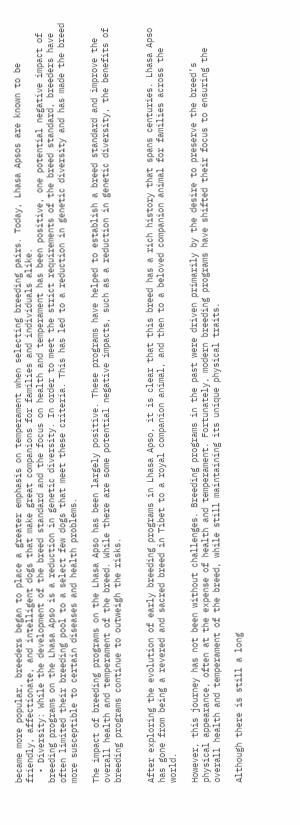became more popular, breeders began to place a greater emphasis on temperament when selecting breeding pairs. Today, Lhasa Apsos are known to be friendly, affectionate, and intelligent dogs that make great companions for families and individuals alike.
  • Diversity: While the development of the breed standard and the focus on health and temperament has been positive, one potential negative impact of breeding programs on the Lhasa Apso is a reduction in genetic diversity. In order to meet the strict requirements of the breed standard, breeders have often limited their breeding pool to a select few dogs that meet these criteria. This has led to a reduction in genetic diversity and has made the breed more susceptible to certain diseases and health problems.

The impact of breeding programs on the Lhasa Apso has been largely positive. These programs have helped to establish a breed standard and improve the overall health and temperament of the breed. While there are some potential negative impacts, such as a reduction in genetic diversity, the benefits of breeding programs continue to outweigh the risks.


After exploring the evolution of early breeding programs in Lhasa Apso, it is clear that this breed has a rich history that spans centuries. Lhasa Apso has gone from being a revered and sacred breed in Tibet to a royal companion animal, and then to a beloved companion animal for families across the world.

However, this journey has not been without challenges. Breeding programs in the past were driven primarily by the desire to preserve the breed’s physical appearance, often at the expense of health and temperament. Fortunately, modern breeding programs have shifted their focus to ensuring the overall health and temperament of the breed, while still maintaining its unique physical traits.

Although there is still a long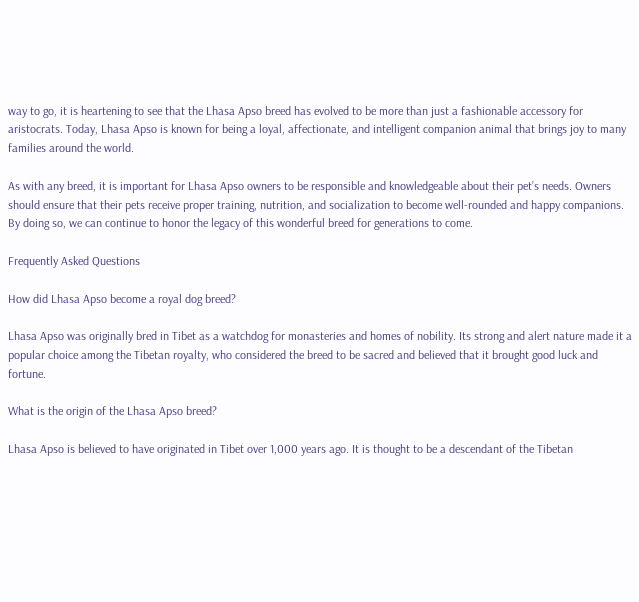way to go, it is heartening to see that the Lhasa Apso breed has evolved to be more than just a fashionable accessory for aristocrats. Today, Lhasa Apso is known for being a loyal, affectionate, and intelligent companion animal that brings joy to many families around the world.

As with any breed, it is important for Lhasa Apso owners to be responsible and knowledgeable about their pet’s needs. Owners should ensure that their pets receive proper training, nutrition, and socialization to become well-rounded and happy companions. By doing so, we can continue to honor the legacy of this wonderful breed for generations to come.

Frequently Asked Questions

How did Lhasa Apso become a royal dog breed?

Lhasa Apso was originally bred in Tibet as a watchdog for monasteries and homes of nobility. Its strong and alert nature made it a popular choice among the Tibetan royalty, who considered the breed to be sacred and believed that it brought good luck and fortune.

What is the origin of the Lhasa Apso breed?

Lhasa Apso is believed to have originated in Tibet over 1,000 years ago. It is thought to be a descendant of the Tibetan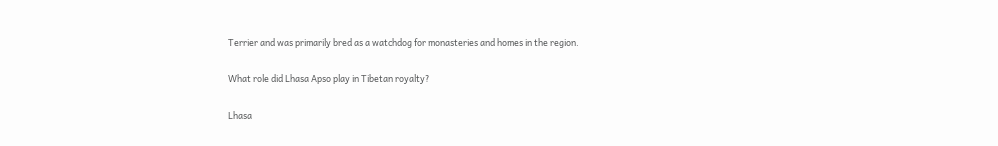Terrier and was primarily bred as a watchdog for monasteries and homes in the region.

What role did Lhasa Apso play in Tibetan royalty?

Lhasa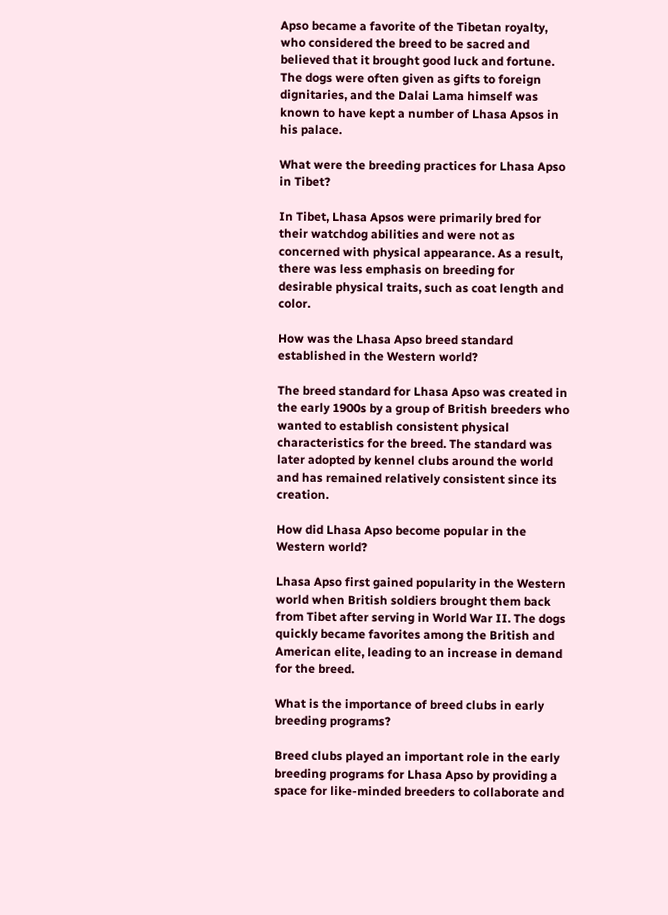Apso became a favorite of the Tibetan royalty, who considered the breed to be sacred and believed that it brought good luck and fortune. The dogs were often given as gifts to foreign dignitaries, and the Dalai Lama himself was known to have kept a number of Lhasa Apsos in his palace.

What were the breeding practices for Lhasa Apso in Tibet?

In Tibet, Lhasa Apsos were primarily bred for their watchdog abilities and were not as concerned with physical appearance. As a result, there was less emphasis on breeding for desirable physical traits, such as coat length and color.

How was the Lhasa Apso breed standard established in the Western world?

The breed standard for Lhasa Apso was created in the early 1900s by a group of British breeders who wanted to establish consistent physical characteristics for the breed. The standard was later adopted by kennel clubs around the world and has remained relatively consistent since its creation.

How did Lhasa Apso become popular in the Western world?

Lhasa Apso first gained popularity in the Western world when British soldiers brought them back from Tibet after serving in World War II. The dogs quickly became favorites among the British and American elite, leading to an increase in demand for the breed.

What is the importance of breed clubs in early breeding programs?

Breed clubs played an important role in the early breeding programs for Lhasa Apso by providing a space for like-minded breeders to collaborate and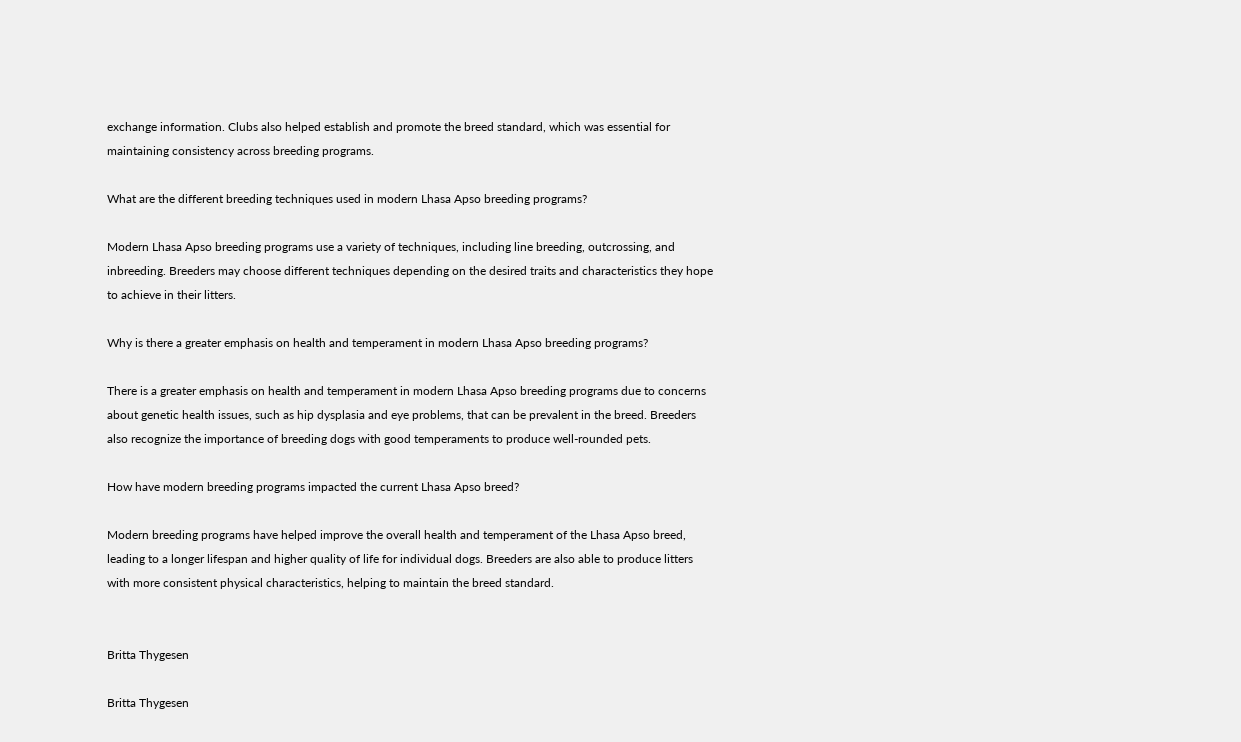exchange information. Clubs also helped establish and promote the breed standard, which was essential for maintaining consistency across breeding programs.

What are the different breeding techniques used in modern Lhasa Apso breeding programs?

Modern Lhasa Apso breeding programs use a variety of techniques, including line breeding, outcrossing, and inbreeding. Breeders may choose different techniques depending on the desired traits and characteristics they hope to achieve in their litters.

Why is there a greater emphasis on health and temperament in modern Lhasa Apso breeding programs?

There is a greater emphasis on health and temperament in modern Lhasa Apso breeding programs due to concerns about genetic health issues, such as hip dysplasia and eye problems, that can be prevalent in the breed. Breeders also recognize the importance of breeding dogs with good temperaments to produce well-rounded pets.

How have modern breeding programs impacted the current Lhasa Apso breed?

Modern breeding programs have helped improve the overall health and temperament of the Lhasa Apso breed, leading to a longer lifespan and higher quality of life for individual dogs. Breeders are also able to produce litters with more consistent physical characteristics, helping to maintain the breed standard.


Britta Thygesen

Britta Thygesen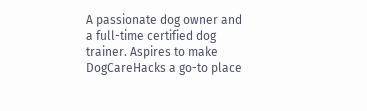A passionate dog owner and a full-time certified dog trainer. Aspires to make DogCareHacks a go-to place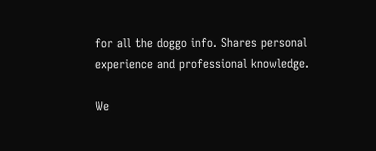for all the doggo info. Shares personal experience and professional knowledge.

We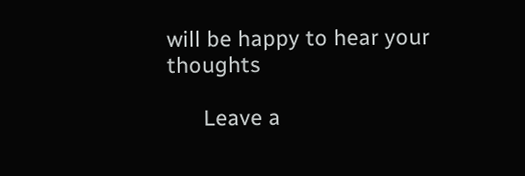will be happy to hear your thoughts

      Leave a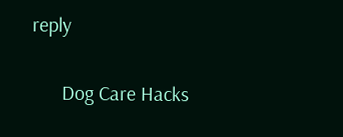reply

      Dog Care Hacks